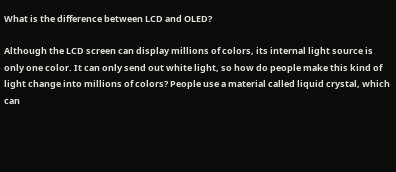What is the difference between LCD and OLED?

Although the LCD screen can display millions of colors, its internal light source is only one color. It can only send out white light, so how do people make this kind of light change into millions of colors? People use a material called liquid crystal, which can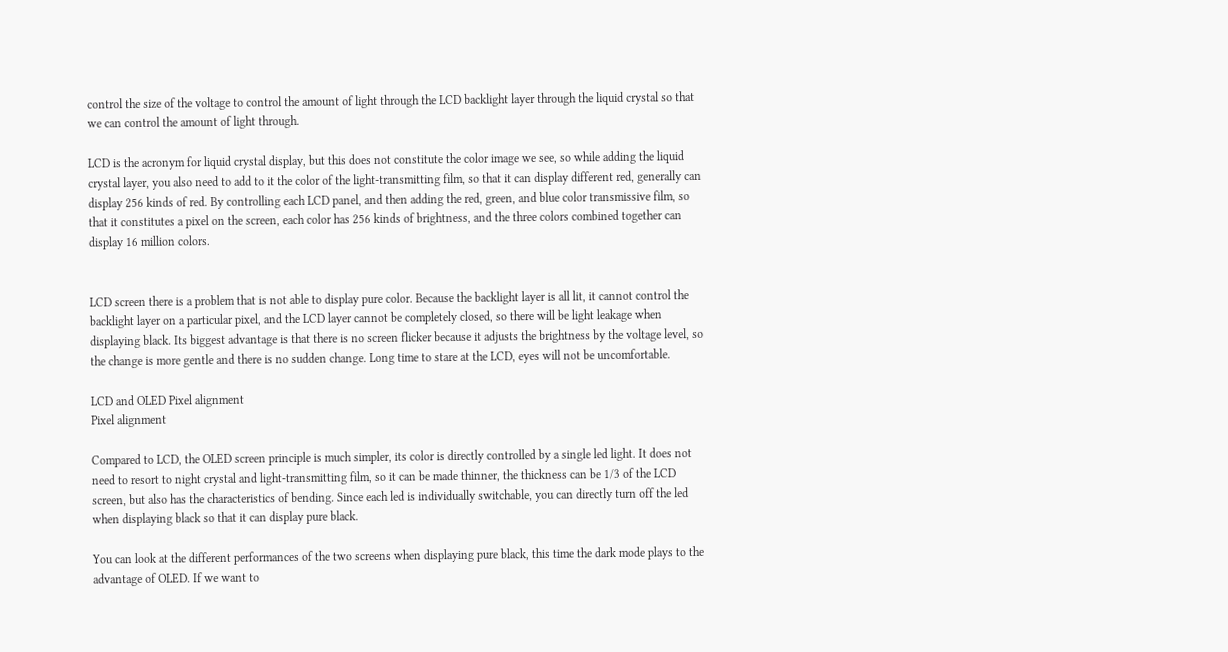control the size of the voltage to control the amount of light through the LCD backlight layer through the liquid crystal so that we can control the amount of light through.

LCD is the acronym for liquid crystal display, but this does not constitute the color image we see, so while adding the liquid crystal layer, you also need to add to it the color of the light-transmitting film, so that it can display different red, generally can display 256 kinds of red. By controlling each LCD panel, and then adding the red, green, and blue color transmissive film, so that it constitutes a pixel on the screen, each color has 256 kinds of brightness, and the three colors combined together can display 16 million colors.


LCD screen there is a problem that is not able to display pure color. Because the backlight layer is all lit, it cannot control the backlight layer on a particular pixel, and the LCD layer cannot be completely closed, so there will be light leakage when displaying black. Its biggest advantage is that there is no screen flicker because it adjusts the brightness by the voltage level, so the change is more gentle and there is no sudden change. Long time to stare at the LCD, eyes will not be uncomfortable.

LCD and OLED Pixel alignment
Pixel alignment

Compared to LCD, the OLED screen principle is much simpler, its color is directly controlled by a single led light. It does not need to resort to night crystal and light-transmitting film, so it can be made thinner, the thickness can be 1/3 of the LCD screen, but also has the characteristics of bending. Since each led is individually switchable, you can directly turn off the led when displaying black so that it can display pure black.

You can look at the different performances of the two screens when displaying pure black, this time the dark mode plays to the advantage of OLED. If we want to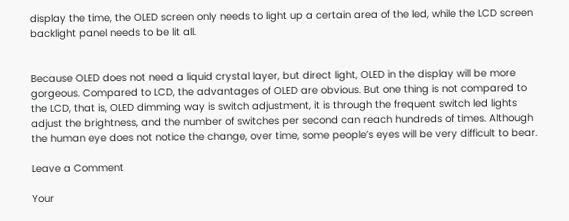display the time, the OLED screen only needs to light up a certain area of the led, while the LCD screen backlight panel needs to be lit all.


Because OLED does not need a liquid crystal layer, but direct light, OLED in the display will be more gorgeous. Compared to LCD, the advantages of OLED are obvious. But one thing is not compared to the LCD, that is, OLED dimming way is switch adjustment, it is through the frequent switch led lights adjust the brightness, and the number of switches per second can reach hundreds of times. Although the human eye does not notice the change, over time, some people’s eyes will be very difficult to bear.

Leave a Comment

Your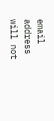email address will not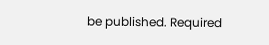be published. Required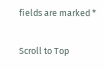fields are marked *

Scroll to Top